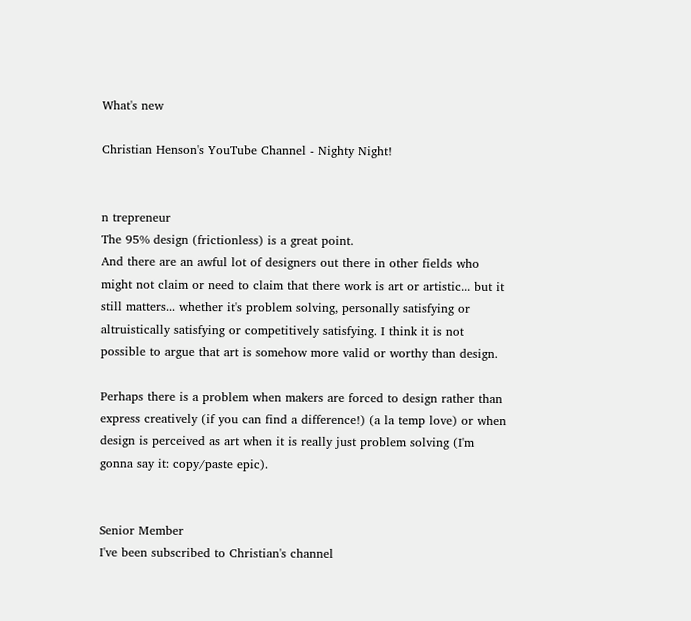What's new

Christian Henson's YouTube Channel - Nighty Night!


n trepreneur
The 95% design (frictionless) is a great point.
And there are an awful lot of designers out there in other fields who might not claim or need to claim that there work is art or artistic... but it still matters... whether it's problem solving, personally satisfying or altruistically satisfying or competitively satisfying. I think it is not possible to argue that art is somehow more valid or worthy than design.

Perhaps there is a problem when makers are forced to design rather than express creatively (if you can find a difference!) (a la temp love) or when design is perceived as art when it is really just problem solving (I'm gonna say it: copy/paste epic).


Senior Member
I've been subscribed to Christian's channel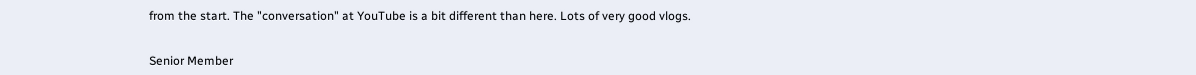from the start. The "conversation" at YouTube is a bit different than here. Lots of very good vlogs.


Senior Member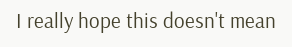I really hope this doesn't mean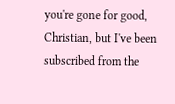you're gone for good, Christian, but I've been subscribed from the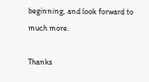beginning, and look forward to much more.

Thanks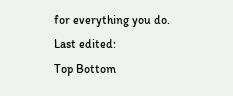for everything you do.
Last edited:
Top Bottom